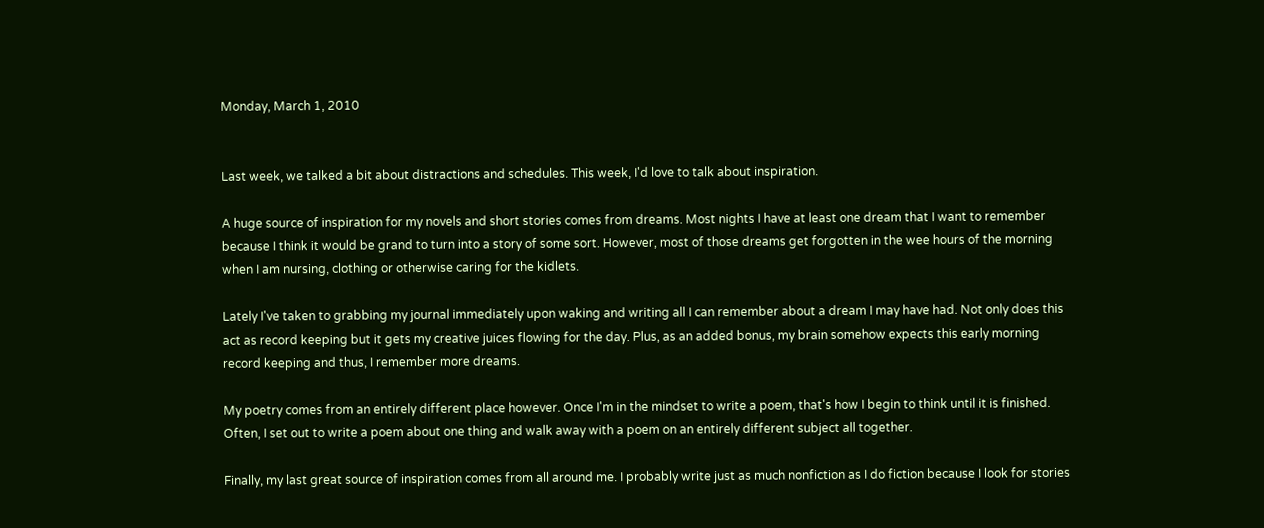Monday, March 1, 2010


Last week, we talked a bit about distractions and schedules. This week, I'd love to talk about inspiration.

A huge source of inspiration for my novels and short stories comes from dreams. Most nights I have at least one dream that I want to remember because I think it would be grand to turn into a story of some sort. However, most of those dreams get forgotten in the wee hours of the morning when I am nursing, clothing or otherwise caring for the kidlets.

Lately I've taken to grabbing my journal immediately upon waking and writing all I can remember about a dream I may have had. Not only does this act as record keeping but it gets my creative juices flowing for the day. Plus, as an added bonus, my brain somehow expects this early morning record keeping and thus, I remember more dreams.

My poetry comes from an entirely different place however. Once I'm in the mindset to write a poem, that's how I begin to think until it is finished. Often, I set out to write a poem about one thing and walk away with a poem on an entirely different subject all together.

Finally, my last great source of inspiration comes from all around me. I probably write just as much nonfiction as I do fiction because I look for stories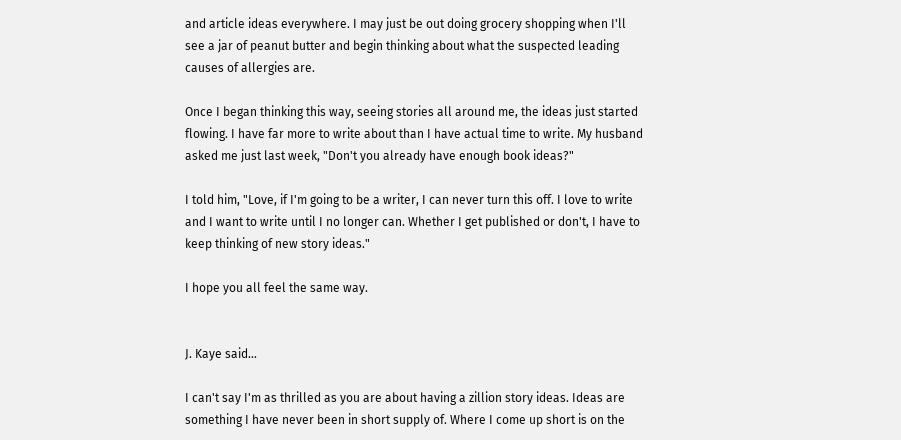and article ideas everywhere. I may just be out doing grocery shopping when I'll see a jar of peanut butter and begin thinking about what the suspected leading causes of allergies are.

Once I began thinking this way, seeing stories all around me, the ideas just started flowing. I have far more to write about than I have actual time to write. My husband asked me just last week, "Don't you already have enough book ideas?"

I told him, "Love, if I'm going to be a writer, I can never turn this off. I love to write and I want to write until I no longer can. Whether I get published or don't, I have to keep thinking of new story ideas."

I hope you all feel the same way.


J. Kaye said...

I can't say I'm as thrilled as you are about having a zillion story ideas. Ideas are something I have never been in short supply of. Where I come up short is on the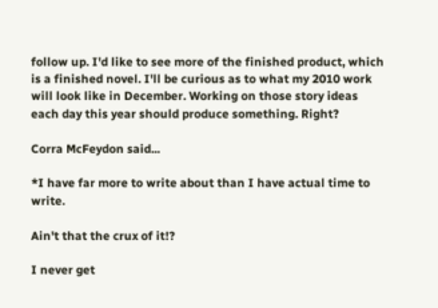follow up. I'd like to see more of the finished product, which is a finished novel. I'll be curious as to what my 2010 work will look like in December. Working on those story ideas each day this year should produce something. Right?

Corra McFeydon said...

*I have far more to write about than I have actual time to write.

Ain't that the crux of it!?

I never get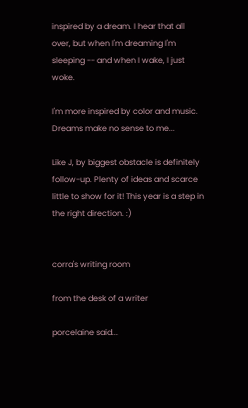inspired by a dream. I hear that all over, but when I'm dreaming I'm sleeping -- and when I wake, I just woke.

I'm more inspired by color and music. Dreams make no sense to me...

Like J, by biggest obstacle is definitely follow-up. Plenty of ideas and scarce little to show for it! This year is a step in the right direction. :)


corra's writing room

from the desk of a writer

porcelaine said...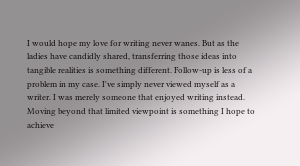I would hope my love for writing never wanes. But as the ladies have candidly shared, transferring those ideas into tangible realities is something different. Follow-up is less of a problem in my case. I've simply never viewed myself as a writer. I was merely someone that enjoyed writing instead. Moving beyond that limited viewpoint is something I hope to achieve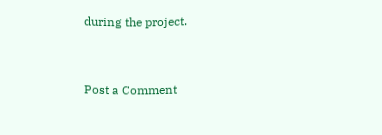during the project.


Post a Comment